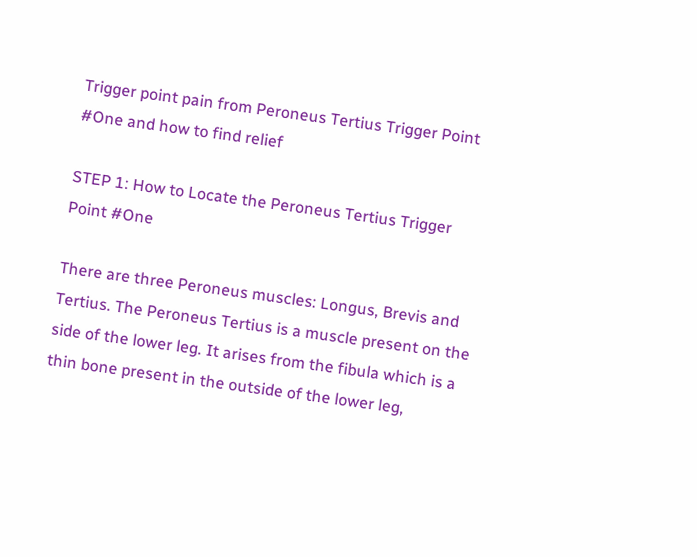Trigger point pain from Peroneus Tertius Trigger Point #One and how to find relief

STEP 1: How to Locate the Peroneus Tertius Trigger Point #One

There are three Peroneus muscles: Longus, Brevis and Tertius. The Peroneus Tertius is a muscle present on the side of the lower leg. It arises from the fibula which is a thin bone present in the outside of the lower leg,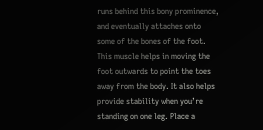runs behind this bony prominence, and eventually attaches onto some of the bones of the foot. This muscle helps in moving the foot outwards to point the toes away from the body. It also helps provide stability when you’re standing on one leg. Place a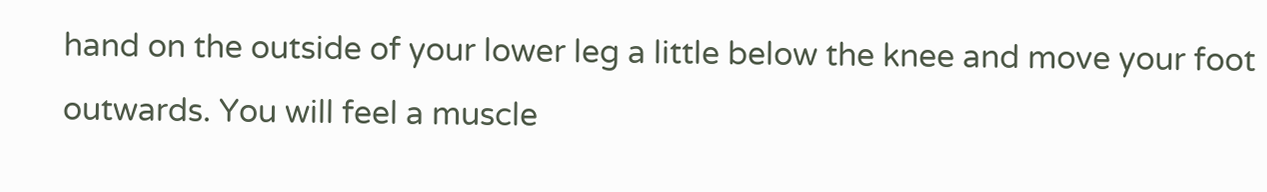hand on the outside of your lower leg a little below the knee and move your foot outwards. You will feel a muscle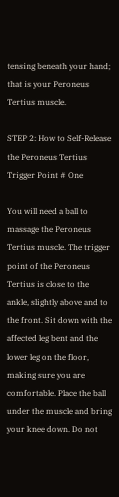tensing beneath your hand; that is your Peroneus Tertius muscle.

STEP 2: How to Self-Release the Peroneus Tertius Trigger Point # One

You will need a ball to massage the Peroneus Tertius muscle. The trigger point of the Peroneus Tertius is close to the ankle, slightly above and to the front. Sit down with the affected leg bent and the lower leg on the floor, making sure you are comfortable. Place the ball under the muscle and bring your knee down. Do not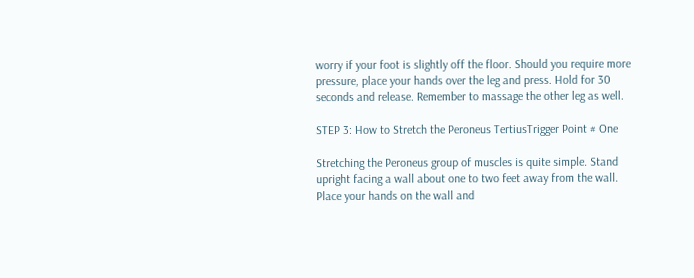worry if your foot is slightly off the floor. Should you require more pressure, place your hands over the leg and press. Hold for 30 seconds and release. Remember to massage the other leg as well.

STEP 3: How to Stretch the Peroneus TertiusTrigger Point # One

Stretching the Peroneus group of muscles is quite simple. Stand upright facing a wall about one to two feet away from the wall. Place your hands on the wall and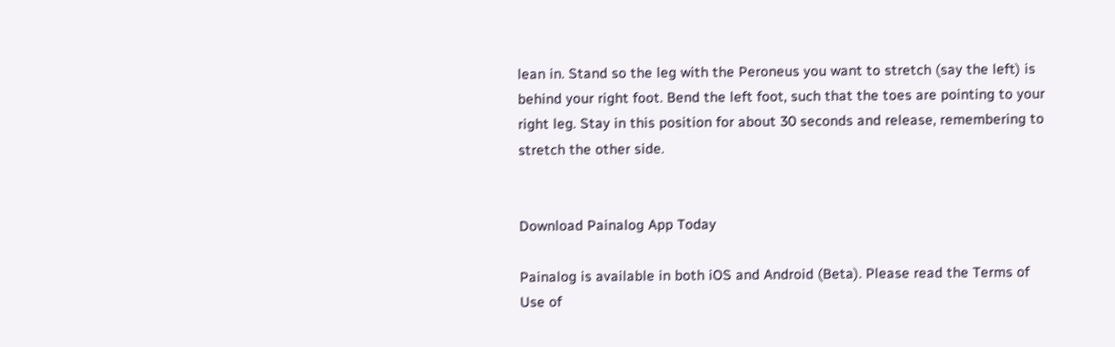lean in. Stand so the leg with the Peroneus you want to stretch (say the left) is behind your right foot. Bend the left foot, such that the toes are pointing to your right leg. Stay in this position for about 30 seconds and release, remembering to stretch the other side.


Download Painalog App Today

Painalog is available in both iOS and Android (Beta). Please read the Terms of Use of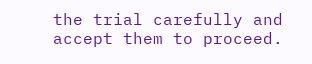the trial carefully and accept them to proceed.